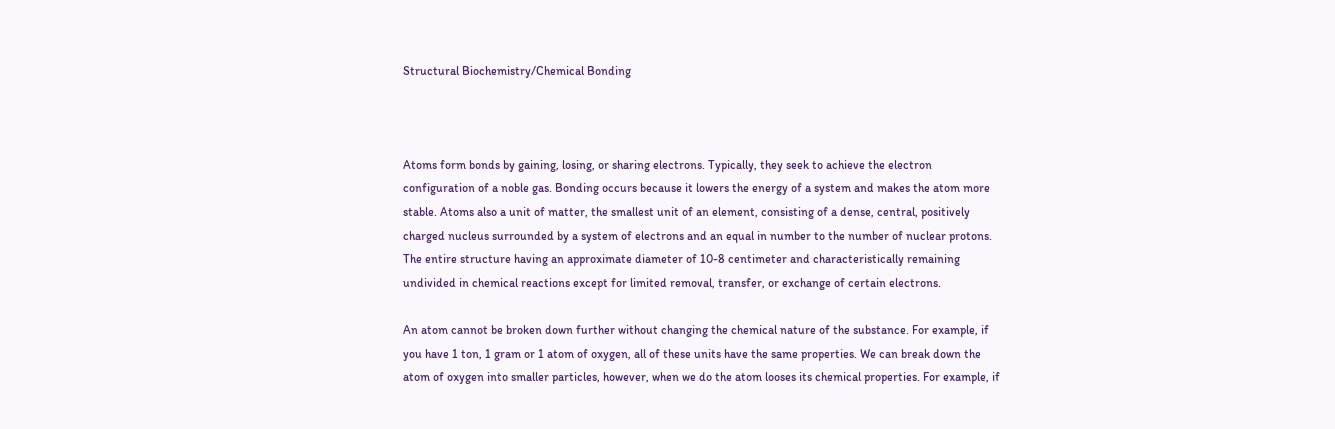Structural Biochemistry/Chemical Bonding



Atoms form bonds by gaining, losing, or sharing electrons. Typically, they seek to achieve the electron configuration of a noble gas. Bonding occurs because it lowers the energy of a system and makes the atom more stable. Atoms also a unit of matter, the smallest unit of an element, consisting of a dense, central, positively charged nucleus surrounded by a system of electrons and an equal in number to the number of nuclear protons. The entire structure having an approximate diameter of 10-8 centimeter and characteristically remaining undivided in chemical reactions except for limited removal, transfer, or exchange of certain electrons.

An atom cannot be broken down further without changing the chemical nature of the substance. For example, if you have 1 ton, 1 gram or 1 atom of oxygen, all of these units have the same properties. We can break down the atom of oxygen into smaller particles, however, when we do the atom looses its chemical properties. For example, if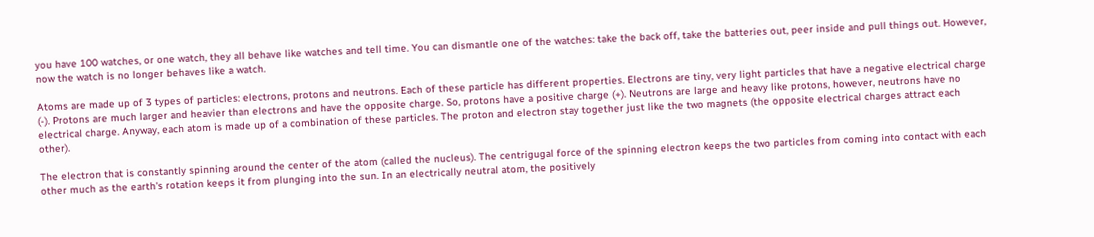you have 100 watches, or one watch, they all behave like watches and tell time. You can dismantle one of the watches: take the back off, take the batteries out, peer inside and pull things out. However, now the watch is no longer behaves like a watch.

Atoms are made up of 3 types of particles: electrons, protons and neutrons. Each of these particle has different properties. Electrons are tiny, very light particles that have a negative electrical charge (-). Protons are much larger and heavier than electrons and have the opposite charge. So, protons have a positive charge (+). Neutrons are large and heavy like protons, however, neutrons have no electrical charge. Anyway, each atom is made up of a combination of these particles. The proton and electron stay together just like the two magnets (the opposite electrical charges attract each other).

The electron that is constantly spinning around the center of the atom (called the nucleus). The centrigugal force of the spinning electron keeps the two particles from coming into contact with each other much as the earth's rotation keeps it from plunging into the sun. In an electrically neutral atom, the positively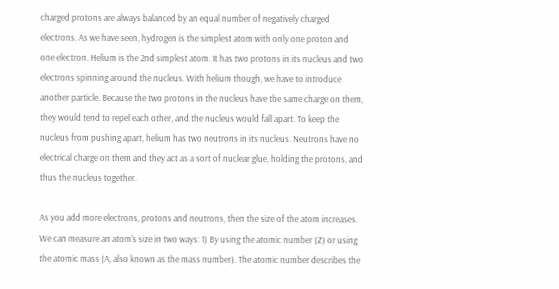charged protons are always balanced by an equal number of negatively charged electrons. As we have seen, hydrogen is the simplest atom with only one proton and one electron. Helium is the 2nd simplest atom. It has two protons in its nucleus and two electrons spinning around the nucleus. With helium though, we have to introduce another particle. Because the two protons in the nucleus have the same charge on them, they would tend to repel each other, and the nucleus would fall apart. To keep the nucleus from pushing apart, helium has two neutrons in its nucleus. Neutrons have no electrical charge on them and they act as a sort of nuclear glue, holding the protons, and thus the nucleus together.

As you add more electrons, protons and neutrons, then the size of the atom increases. We can measure an atom's size in two ways: 1) By using the atomic number (Z) or using the atomic mass (A, also known as the mass number). The atomic number describes the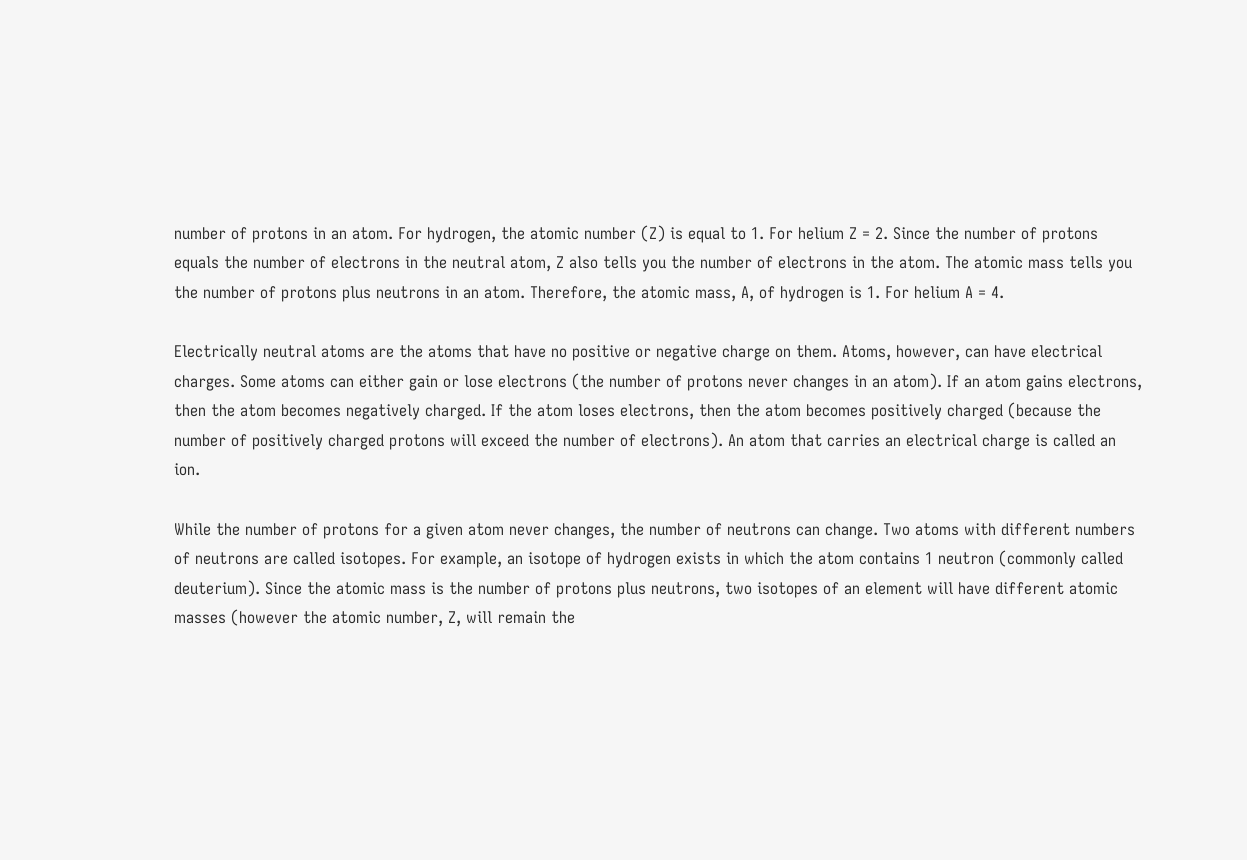number of protons in an atom. For hydrogen, the atomic number (Z) is equal to 1. For helium Z = 2. Since the number of protons equals the number of electrons in the neutral atom, Z also tells you the number of electrons in the atom. The atomic mass tells you the number of protons plus neutrons in an atom. Therefore, the atomic mass, A, of hydrogen is 1. For helium A = 4.

Electrically neutral atoms are the atoms that have no positive or negative charge on them. Atoms, however, can have electrical charges. Some atoms can either gain or lose electrons (the number of protons never changes in an atom). If an atom gains electrons, then the atom becomes negatively charged. If the atom loses electrons, then the atom becomes positively charged (because the number of positively charged protons will exceed the number of electrons). An atom that carries an electrical charge is called an ion.

While the number of protons for a given atom never changes, the number of neutrons can change. Two atoms with different numbers of neutrons are called isotopes. For example, an isotope of hydrogen exists in which the atom contains 1 neutron (commonly called deuterium). Since the atomic mass is the number of protons plus neutrons, two isotopes of an element will have different atomic masses (however the atomic number, Z, will remain the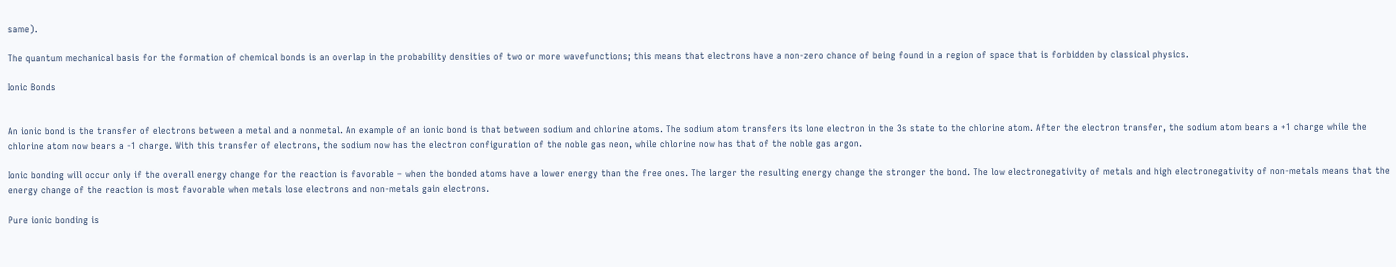same).

The quantum mechanical basis for the formation of chemical bonds is an overlap in the probability densities of two or more wavefunctions; this means that electrons have a non-zero chance of being found in a region of space that is forbidden by classical physics.

Ionic Bonds


An ionic bond is the transfer of electrons between a metal and a nonmetal. An example of an ionic bond is that between sodium and chlorine atoms. The sodium atom transfers its lone electron in the 3s state to the chlorine atom. After the electron transfer, the sodium atom bears a +1 charge while the chlorine atom now bears a -1 charge. With this transfer of electrons, the sodium now has the electron configuration of the noble gas neon, while chlorine now has that of the noble gas argon.

Ionic bonding will occur only if the overall energy change for the reaction is favorable – when the bonded atoms have a lower energy than the free ones. The larger the resulting energy change the stronger the bond. The low electronegativity of metals and high electronegativity of non-metals means that the energy change of the reaction is most favorable when metals lose electrons and non-metals gain electrons.

Pure ionic bonding is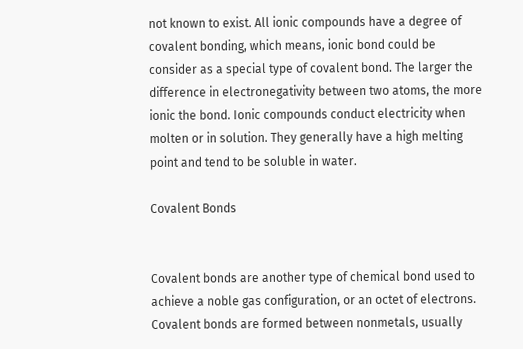not known to exist. All ionic compounds have a degree of covalent bonding, which means, ionic bond could be consider as a special type of covalent bond. The larger the difference in electronegativity between two atoms, the more ionic the bond. Ionic compounds conduct electricity when molten or in solution. They generally have a high melting point and tend to be soluble in water.

Covalent Bonds


Covalent bonds are another type of chemical bond used to achieve a noble gas configuration, or an octet of electrons. Covalent bonds are formed between nonmetals, usually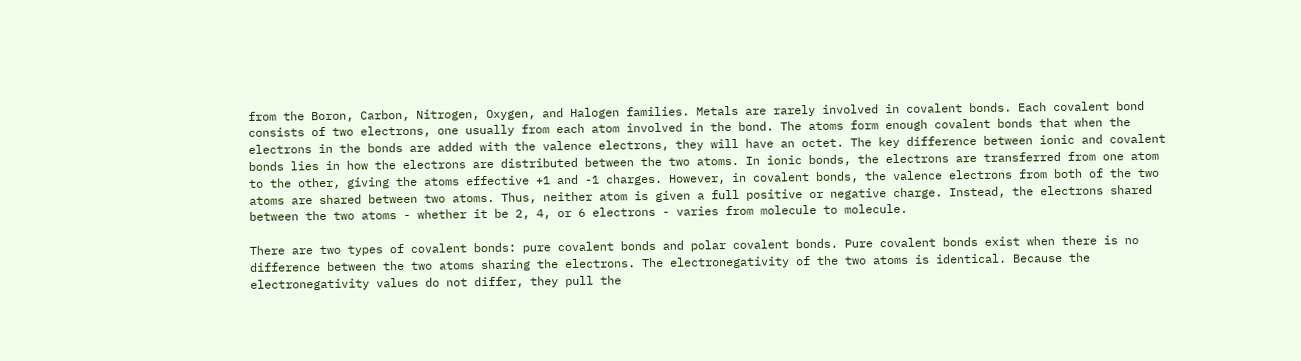from the Boron, Carbon, Nitrogen, Oxygen, and Halogen families. Metals are rarely involved in covalent bonds. Each covalent bond consists of two electrons, one usually from each atom involved in the bond. The atoms form enough covalent bonds that when the electrons in the bonds are added with the valence electrons, they will have an octet. The key difference between ionic and covalent bonds lies in how the electrons are distributed between the two atoms. In ionic bonds, the electrons are transferred from one atom to the other, giving the atoms effective +1 and -1 charges. However, in covalent bonds, the valence electrons from both of the two atoms are shared between two atoms. Thus, neither atom is given a full positive or negative charge. Instead, the electrons shared between the two atoms - whether it be 2, 4, or 6 electrons - varies from molecule to molecule.

There are two types of covalent bonds: pure covalent bonds and polar covalent bonds. Pure covalent bonds exist when there is no difference between the two atoms sharing the electrons. The electronegativity of the two atoms is identical. Because the electronegativity values do not differ, they pull the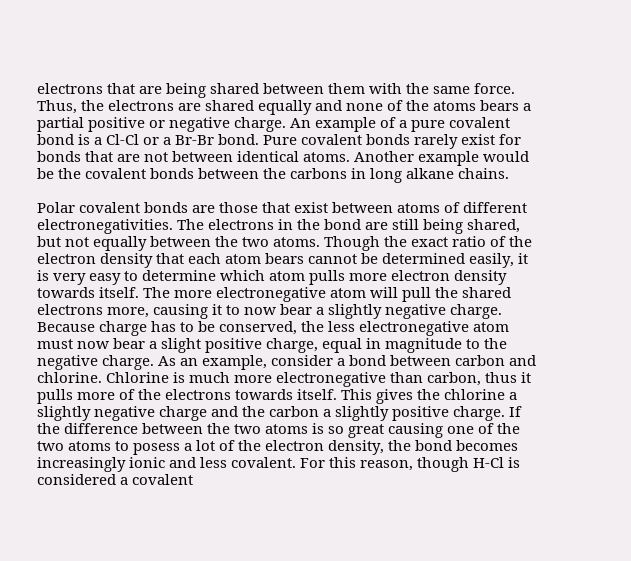electrons that are being shared between them with the same force. Thus, the electrons are shared equally and none of the atoms bears a partial positive or negative charge. An example of a pure covalent bond is a Cl-Cl or a Br-Br bond. Pure covalent bonds rarely exist for bonds that are not between identical atoms. Another example would be the covalent bonds between the carbons in long alkane chains.

Polar covalent bonds are those that exist between atoms of different electronegativities. The electrons in the bond are still being shared, but not equally between the two atoms. Though the exact ratio of the electron density that each atom bears cannot be determined easily, it is very easy to determine which atom pulls more electron density towards itself. The more electronegative atom will pull the shared electrons more, causing it to now bear a slightly negative charge. Because charge has to be conserved, the less electronegative atom must now bear a slight positive charge, equal in magnitude to the negative charge. As an example, consider a bond between carbon and chlorine. Chlorine is much more electronegative than carbon, thus it pulls more of the electrons towards itself. This gives the chlorine a slightly negative charge and the carbon a slightly positive charge. If the difference between the two atoms is so great causing one of the two atoms to posess a lot of the electron density, the bond becomes increasingly ionic and less covalent. For this reason, though H-Cl is considered a covalent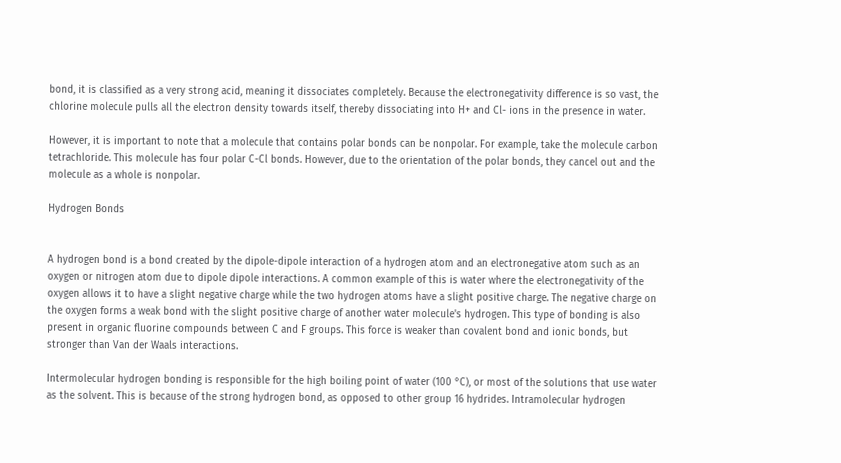bond, it is classified as a very strong acid, meaning it dissociates completely. Because the electronegativity difference is so vast, the chlorine molecule pulls all the electron density towards itself, thereby dissociating into H+ and Cl- ions in the presence in water.

However, it is important to note that a molecule that contains polar bonds can be nonpolar. For example, take the molecule carbon tetrachloride. This molecule has four polar C-Cl bonds. However, due to the orientation of the polar bonds, they cancel out and the molecule as a whole is nonpolar.

Hydrogen Bonds


A hydrogen bond is a bond created by the dipole-dipole interaction of a hydrogen atom and an electronegative atom such as an oxygen or nitrogen atom due to dipole dipole interactions. A common example of this is water where the electronegativity of the oxygen allows it to have a slight negative charge while the two hydrogen atoms have a slight positive charge. The negative charge on the oxygen forms a weak bond with the slight positive charge of another water molecule's hydrogen. This type of bonding is also present in organic fluorine compounds between C and F groups. This force is weaker than covalent bond and ionic bonds, but stronger than Van der Waals interactions.

Intermolecular hydrogen bonding is responsible for the high boiling point of water (100 °C), or most of the solutions that use water as the solvent. This is because of the strong hydrogen bond, as opposed to other group 16 hydrides. Intramolecular hydrogen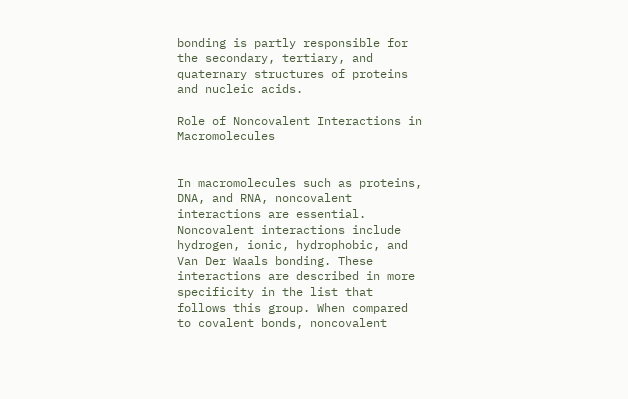bonding is partly responsible for the secondary, tertiary, and quaternary structures of proteins and nucleic acids.

Role of Noncovalent Interactions in Macromolecules


In macromolecules such as proteins, DNA, and RNA, noncovalent interactions are essential. Noncovalent interactions include hydrogen, ionic, hydrophobic, and Van Der Waals bonding. These interactions are described in more specificity in the list that follows this group. When compared to covalent bonds, noncovalent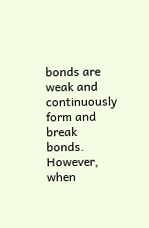bonds are weak and continuously form and break bonds. However, when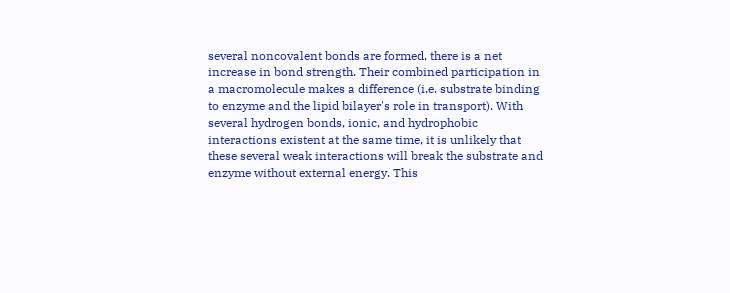several noncovalent bonds are formed, there is a net increase in bond strength. Their combined participation in a macromolecule makes a difference (i.e. substrate binding to enzyme and the lipid bilayer's role in transport). With several hydrogen bonds, ionic, and hydrophobic interactions existent at the same time, it is unlikely that these several weak interactions will break the substrate and enzyme without external energy. This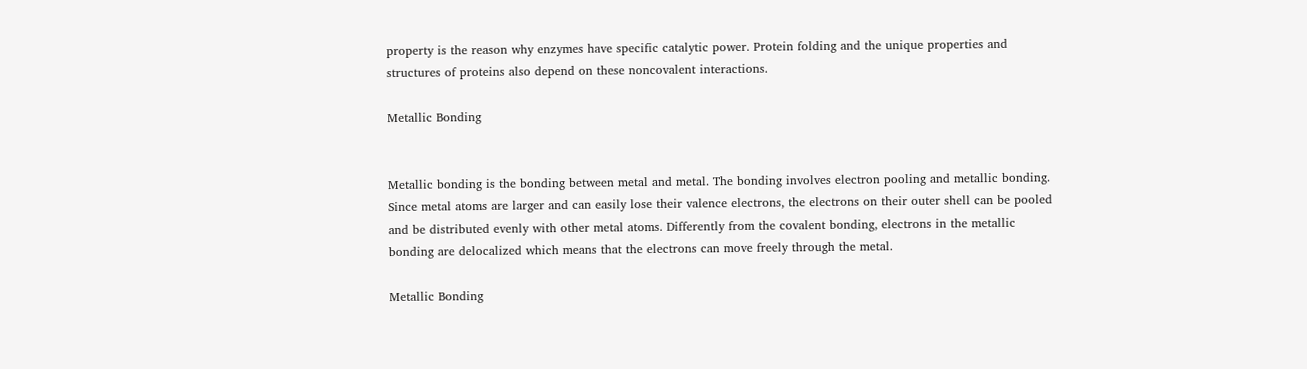property is the reason why enzymes have specific catalytic power. Protein folding and the unique properties and structures of proteins also depend on these noncovalent interactions.

Metallic Bonding


Metallic bonding is the bonding between metal and metal. The bonding involves electron pooling and metallic bonding. Since metal atoms are larger and can easily lose their valence electrons, the electrons on their outer shell can be pooled and be distributed evenly with other metal atoms. Differently from the covalent bonding, electrons in the metallic bonding are delocalized which means that the electrons can move freely through the metal.

Metallic Bonding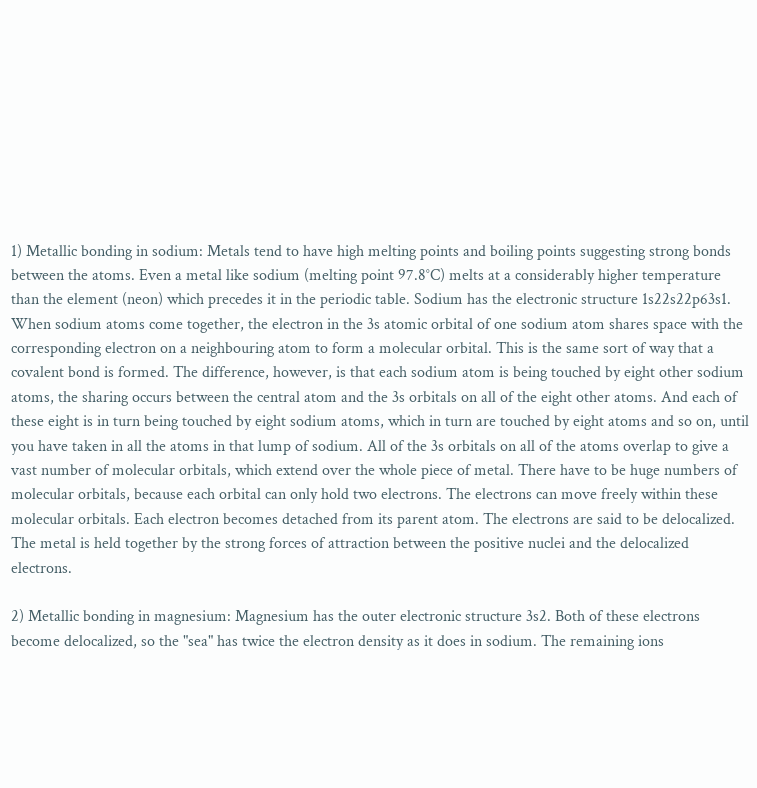1) Metallic bonding in sodium: Metals tend to have high melting points and boiling points suggesting strong bonds between the atoms. Even a metal like sodium (melting point 97.8°C) melts at a considerably higher temperature than the element (neon) which precedes it in the periodic table. Sodium has the electronic structure 1s22s22p63s1. When sodium atoms come together, the electron in the 3s atomic orbital of one sodium atom shares space with the corresponding electron on a neighbouring atom to form a molecular orbital. This is the same sort of way that a covalent bond is formed. The difference, however, is that each sodium atom is being touched by eight other sodium atoms, the sharing occurs between the central atom and the 3s orbitals on all of the eight other atoms. And each of these eight is in turn being touched by eight sodium atoms, which in turn are touched by eight atoms and so on, until you have taken in all the atoms in that lump of sodium. All of the 3s orbitals on all of the atoms overlap to give a vast number of molecular orbitals, which extend over the whole piece of metal. There have to be huge numbers of molecular orbitals, because each orbital can only hold two electrons. The electrons can move freely within these molecular orbitals. Each electron becomes detached from its parent atom. The electrons are said to be delocalized. The metal is held together by the strong forces of attraction between the positive nuclei and the delocalized electrons.

2) Metallic bonding in magnesium: Magnesium has the outer electronic structure 3s2. Both of these electrons become delocalized, so the "sea" has twice the electron density as it does in sodium. The remaining ions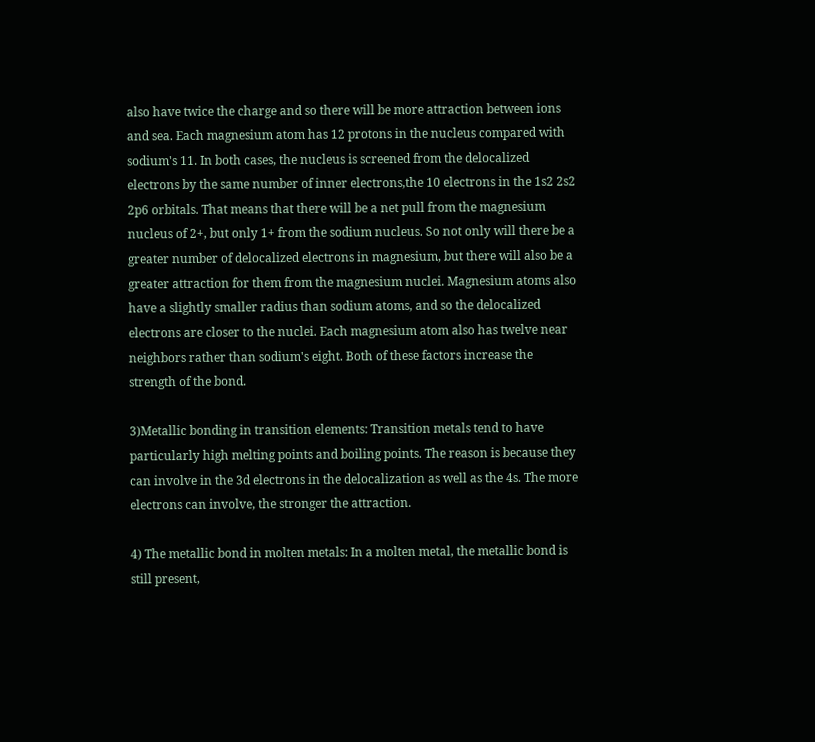also have twice the charge and so there will be more attraction between ions and sea. Each magnesium atom has 12 protons in the nucleus compared with sodium's 11. In both cases, the nucleus is screened from the delocalized electrons by the same number of inner electrons,the 10 electrons in the 1s2 2s2 2p6 orbitals. That means that there will be a net pull from the magnesium nucleus of 2+, but only 1+ from the sodium nucleus. So not only will there be a greater number of delocalized electrons in magnesium, but there will also be a greater attraction for them from the magnesium nuclei. Magnesium atoms also have a slightly smaller radius than sodium atoms, and so the delocalized electrons are closer to the nuclei. Each magnesium atom also has twelve near neighbors rather than sodium's eight. Both of these factors increase the strength of the bond.

3)Metallic bonding in transition elements: Transition metals tend to have particularly high melting points and boiling points. The reason is because they can involve in the 3d electrons in the delocalization as well as the 4s. The more electrons can involve, the stronger the attraction.

4) The metallic bond in molten metals: In a molten metal, the metallic bond is still present,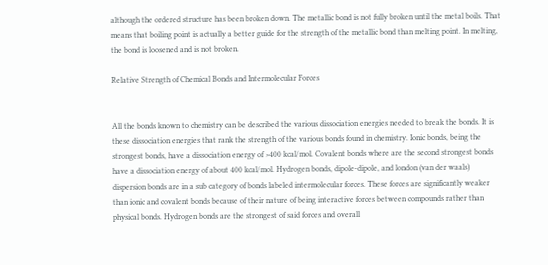although the ordered structure has been broken down. The metallic bond is not fully broken until the metal boils. That means that boiling point is actually a better guide for the strength of the metallic bond than melting point. In melting, the bond is loosened and is not broken.

Relative Strength of Chemical Bonds and Intermolecular Forces


All the bonds known to chemistry can be described the various dissociation energies needed to break the bonds. It is these dissociation energies that rank the strength of the various bonds found in chemistry. Ionic bonds, being the strongest bonds, have a dissociation energy of >400 kcal/mol. Covalent bonds where are the second strongest bonds have a dissociation energy of about 400 kcal/mol. Hydrogen bonds, dipole-dipole, and london (van der waals) dispersion bonds are in a sub category of bonds labeled intermolecular forces. These forces are significantly weaker than ionic and covalent bonds because of their nature of being interactive forces between compounds rather than physical bonds. Hydrogen bonds are the strongest of said forces and overall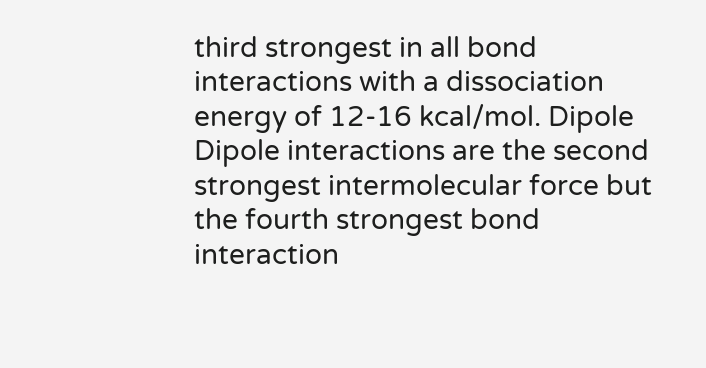third strongest in all bond interactions with a dissociation energy of 12-16 kcal/mol. Dipole Dipole interactions are the second strongest intermolecular force but the fourth strongest bond interaction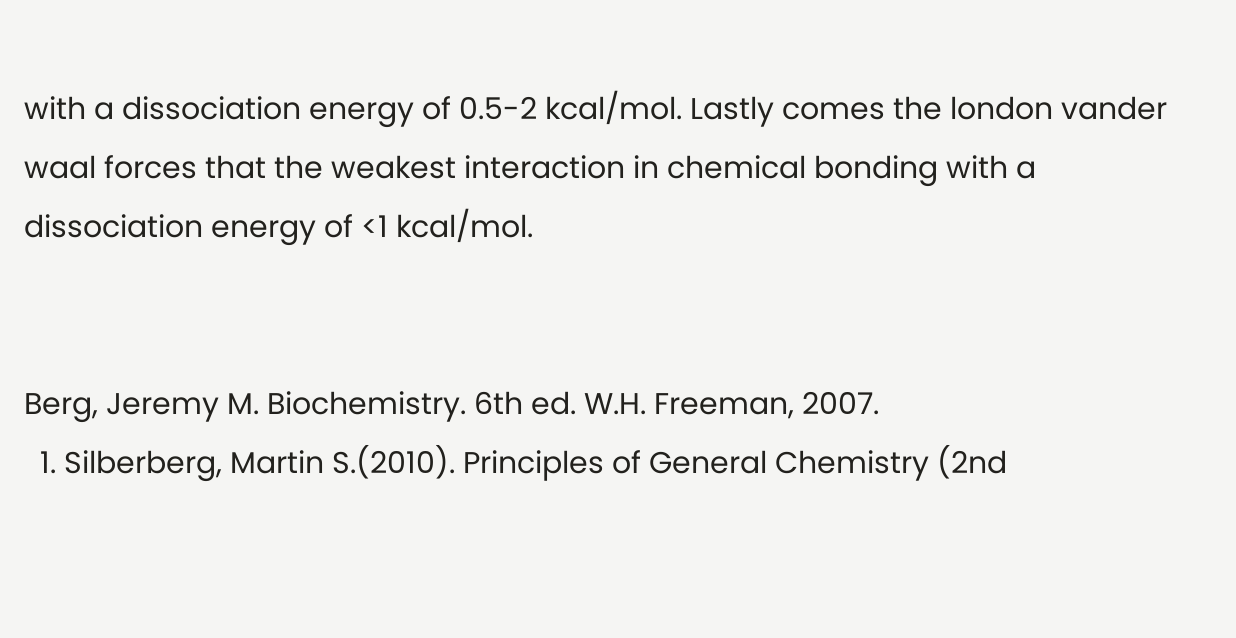with a dissociation energy of 0.5-2 kcal/mol. Lastly comes the london vander waal forces that the weakest interaction in chemical bonding with a dissociation energy of <1 kcal/mol.


Berg, Jeremy M. Biochemistry. 6th ed. W.H. Freeman, 2007.
  1. Silberberg, Martin S.(2010). Principles of General Chemistry (2nd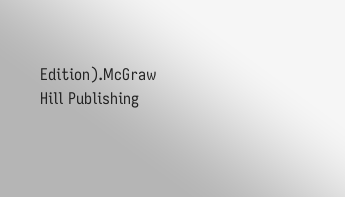Edition).McGraw Hill Publishing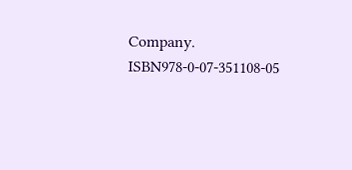Company. ISBN978-0-07-351108-05